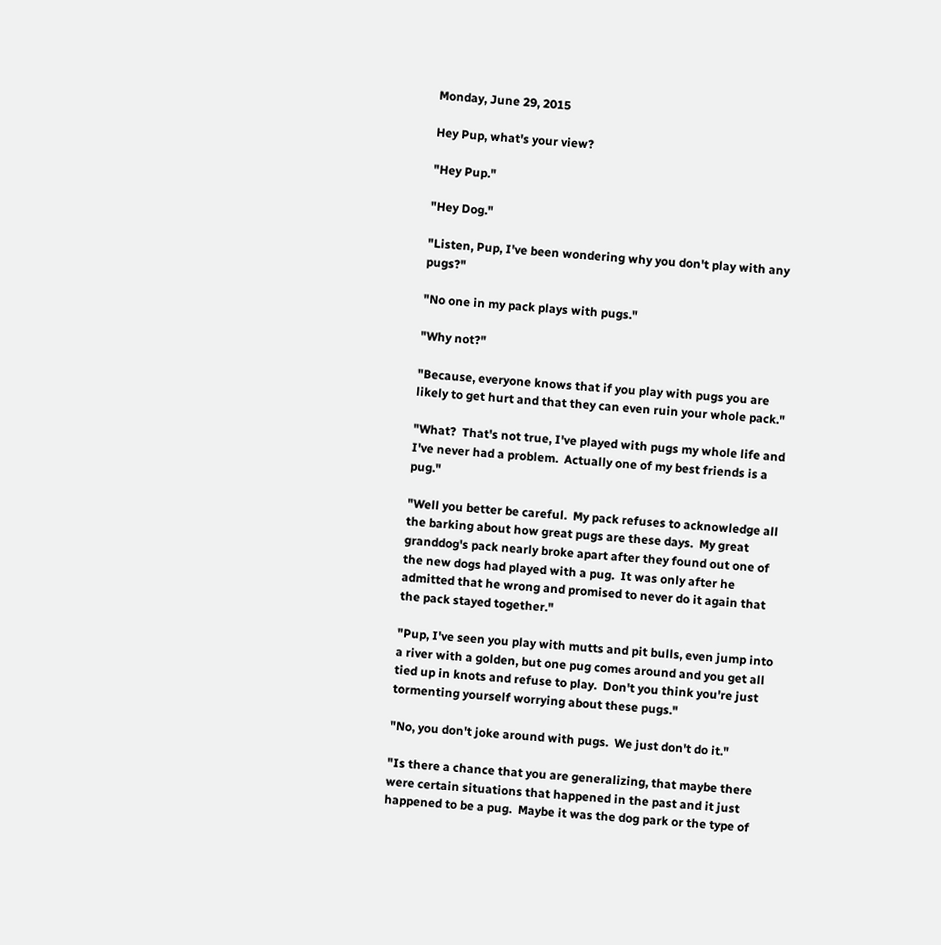Monday, June 29, 2015

Hey Pup, what's your view?

"Hey Pup."

"Hey Dog."

"Listen, Pup, I've been wondering why you don't play with any pugs?"

"No one in my pack plays with pugs."

"Why not?"

"Because, everyone knows that if you play with pugs you are likely to get hurt and that they can even ruin your whole pack."

"What?  That's not true, I've played with pugs my whole life and I've never had a problem.  Actually one of my best friends is a pug."

"Well you better be careful.  My pack refuses to acknowledge all the barking about how great pugs are these days.  My great granddog's pack nearly broke apart after they found out one of the new dogs had played with a pug.  It was only after he admitted that he wrong and promised to never do it again that the pack stayed together."

"Pup, I've seen you play with mutts and pit bulls, even jump into a river with a golden, but one pug comes around and you get all tied up in knots and refuse to play.  Don't you think you're just tormenting yourself worrying about these pugs."

"No, you don't joke around with pugs.  We just don't do it."

"Is there a chance that you are generalizing, that maybe there were certain situations that happened in the past and it just happened to be a pug.  Maybe it was the dog park or the type of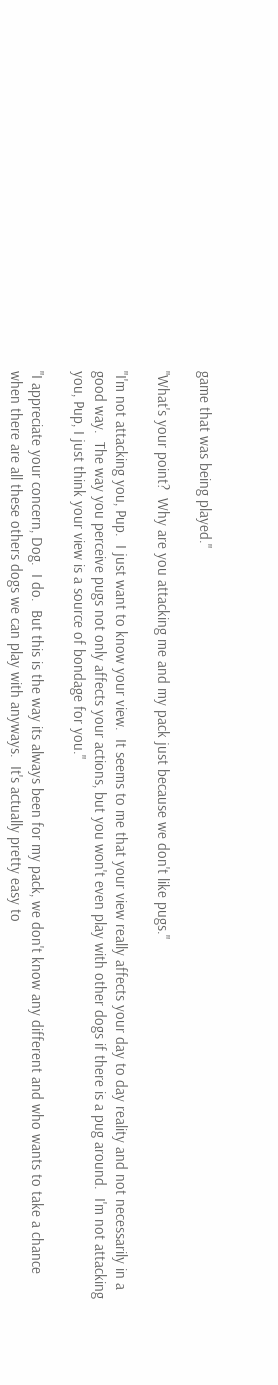game that was being played."

"What's your point?  Why are you attacking me and my pack just because we don't like pugs."

"I'm not attacking you, Pup.  I just want to know your view.  It seems to me that your view really affects your day to day reality and not necessarily in a good way.  The way you perceive pugs not only affects your actions, but you won't even play with other dogs if there is a pug around.  I'm not attacking you, Pup, I just think your view is a source of bondage for you."

"I appreciate your concern, Dog.  I do.  But this is the way its always been for my pack, we don't know any different and who wants to take a chance when there are all these others dogs we can play with anyways.  It's actually pretty easy to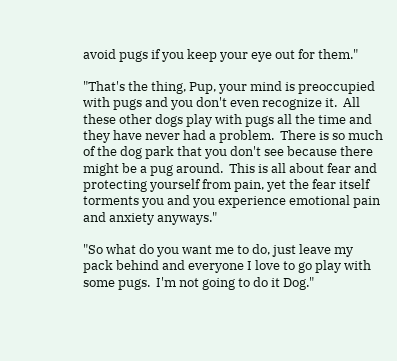avoid pugs if you keep your eye out for them."

"That's the thing, Pup, your mind is preoccupied with pugs and you don't even recognize it.  All these other dogs play with pugs all the time and they have never had a problem.  There is so much of the dog park that you don't see because there might be a pug around.  This is all about fear and protecting yourself from pain, yet the fear itself torments you and you experience emotional pain and anxiety anyways."

"So what do you want me to do, just leave my pack behind and everyone I love to go play with some pugs.  I'm not going to do it Dog."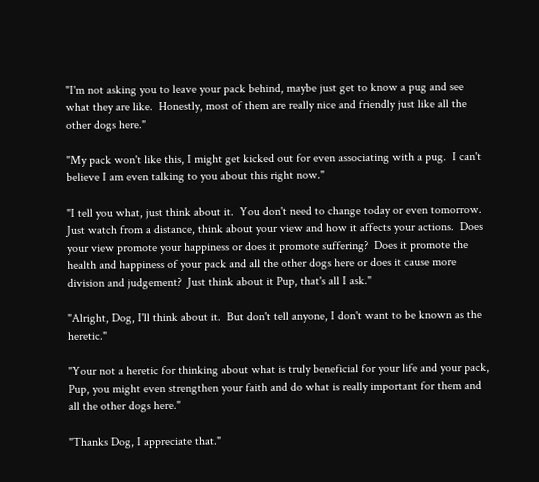"I'm not asking you to leave your pack behind, maybe just get to know a pug and see what they are like.  Honestly, most of them are really nice and friendly just like all the other dogs here."

"My pack won't like this, I might get kicked out for even associating with a pug.  I can't believe I am even talking to you about this right now."

"I tell you what, just think about it.  You don't need to change today or even tomorrow.  Just watch from a distance, think about your view and how it affects your actions.  Does your view promote your happiness or does it promote suffering?  Does it promote the health and happiness of your pack and all the other dogs here or does it cause more division and judgement?  Just think about it Pup, that's all I ask."

"Alright, Dog, I'll think about it.  But don't tell anyone, I don't want to be known as the heretic."

"Your not a heretic for thinking about what is truly beneficial for your life and your pack, Pup, you might even strengthen your faith and do what is really important for them and all the other dogs here."

"Thanks Dog, I appreciate that."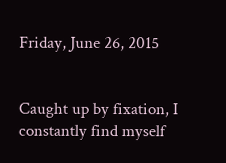Friday, June 26, 2015


Caught up by fixation, I constantly find myself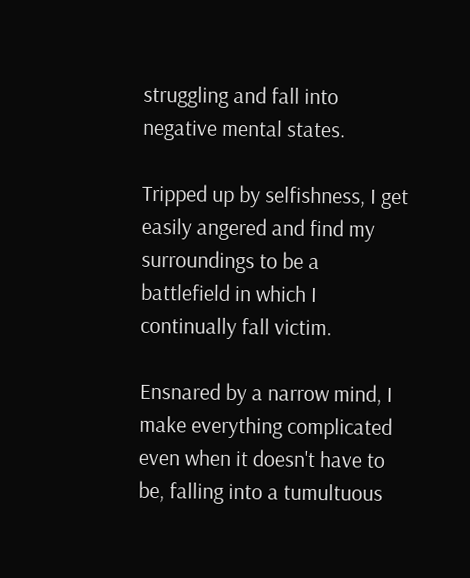struggling and fall into negative mental states.

Tripped up by selfishness, I get easily angered and find my surroundings to be a battlefield in which I continually fall victim.

Ensnared by a narrow mind, I make everything complicated even when it doesn't have to be, falling into a tumultuous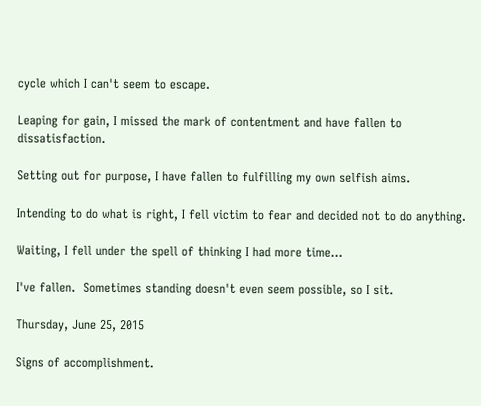cycle which I can't seem to escape.

Leaping for gain, I missed the mark of contentment and have fallen to dissatisfaction.

Setting out for purpose, I have fallen to fulfilling my own selfish aims.

Intending to do what is right, I fell victim to fear and decided not to do anything.

Waiting, I fell under the spell of thinking I had more time...

I've fallen.  Sometimes standing doesn't even seem possible, so I sit.

Thursday, June 25, 2015

Signs of accomplishment.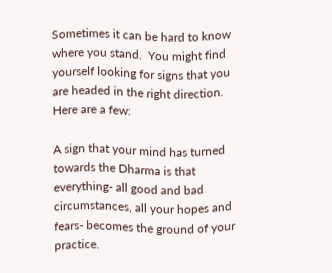Sometimes it can be hard to know where you stand.  You might find yourself looking for signs that you are headed in the right direction.  Here are a few:

A sign that your mind has turned towards the Dharma is that everything- all good and bad circumstances, all your hopes and fears- becomes the ground of your practice.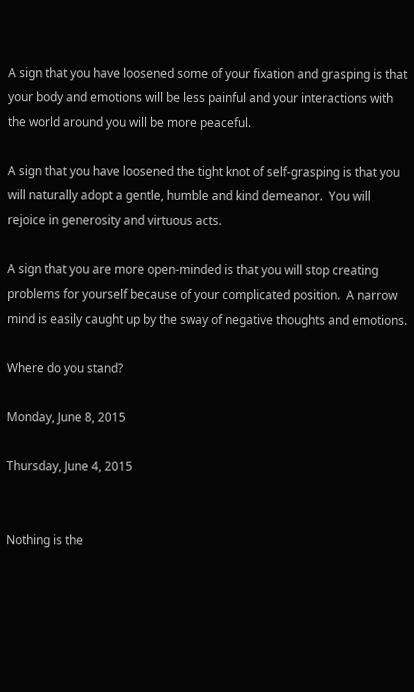A sign that you have loosened some of your fixation and grasping is that your body and emotions will be less painful and your interactions with the world around you will be more peaceful.

A sign that you have loosened the tight knot of self-grasping is that you will naturally adopt a gentle, humble and kind demeanor.  You will rejoice in generosity and virtuous acts.

A sign that you are more open-minded is that you will stop creating problems for yourself because of your complicated position.  A narrow mind is easily caught up by the sway of negative thoughts and emotions.

Where do you stand?

Monday, June 8, 2015

Thursday, June 4, 2015


Nothing is the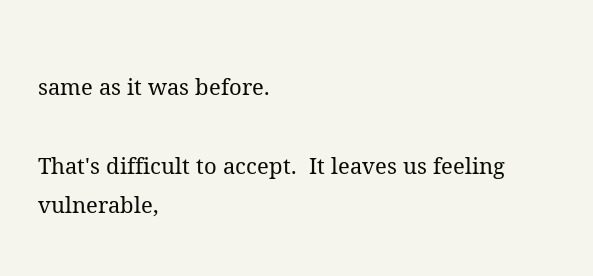same as it was before.

That's difficult to accept.  It leaves us feeling vulnerable,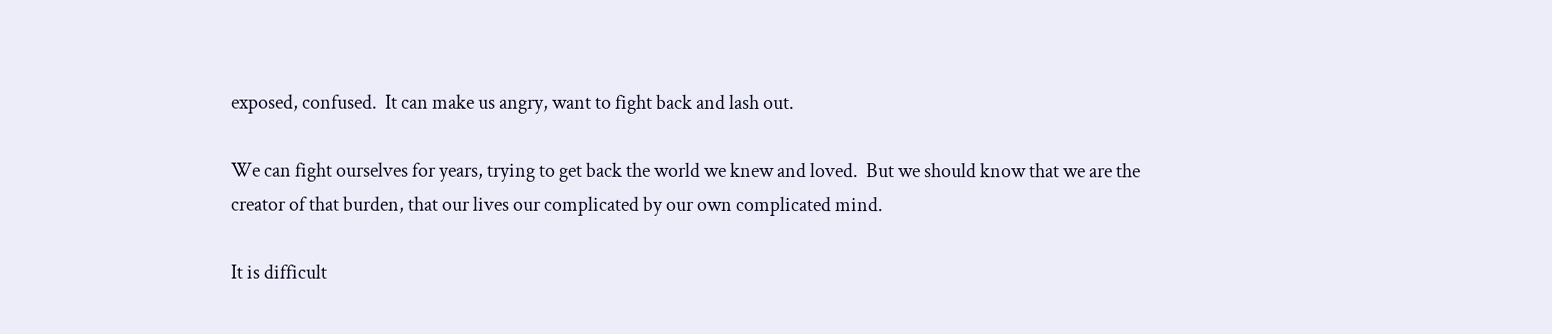exposed, confused.  It can make us angry, want to fight back and lash out.

We can fight ourselves for years, trying to get back the world we knew and loved.  But we should know that we are the creator of that burden, that our lives our complicated by our own complicated mind.

It is difficult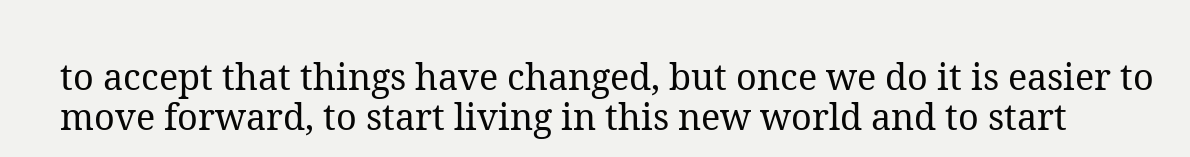to accept that things have changed, but once we do it is easier to move forward, to start living in this new world and to start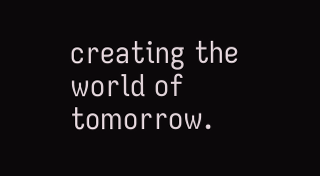creating the world of tomorrow.